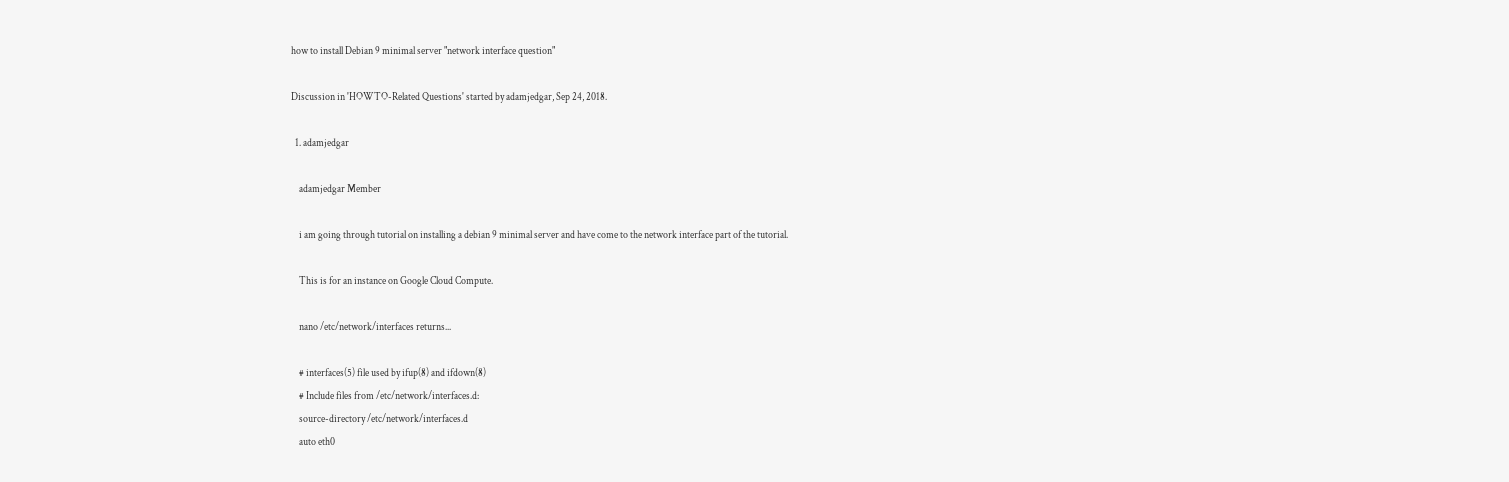how to install Debian 9 minimal server "network interface question"

Discussion in 'HOWTO-Related Questions' started by adamjedgar, Sep 24, 2018.

  1. adamjedgar

    adamjedgar Member

    i am going through tutorial on installing a debian 9 minimal server and have come to the network interface part of the tutorial.

    This is for an instance on Google Cloud Compute.

    nano /etc/network/interfaces returns...

    # interfaces(5) file used by ifup(8) and ifdown(8)
    # Include files from /etc/network/interfaces.d:
    source-directory /etc/network/interfaces.d
    auto eth0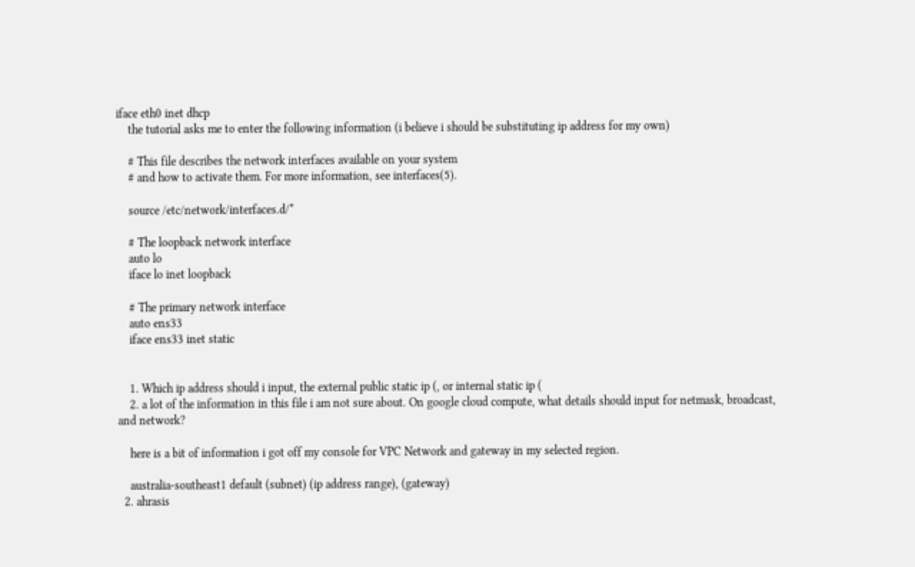iface eth0 inet dhcp
    the tutorial asks me to enter the following information (i believe i should be substituting ip address for my own)

    # This file describes the network interfaces available on your system
    # and how to activate them. For more information, see interfaces(5).

    source /etc/network/interfaces.d/*

    # The loopback network interface
    auto lo
    iface lo inet loopback

    # The primary network interface
    auto ens33
    iface ens33 inet static


    1. Which ip address should i input, the external public static ip (, or internal static ip (
    2. a lot of the information in this file i am not sure about. On google cloud compute, what details should input for netmask, broadcast, and network?

    here is a bit of information i got off my console for VPC Network and gateway in my selected region.

    australia-southeast1 default (subnet) (ip address range), (gateway)
  2. ahrasis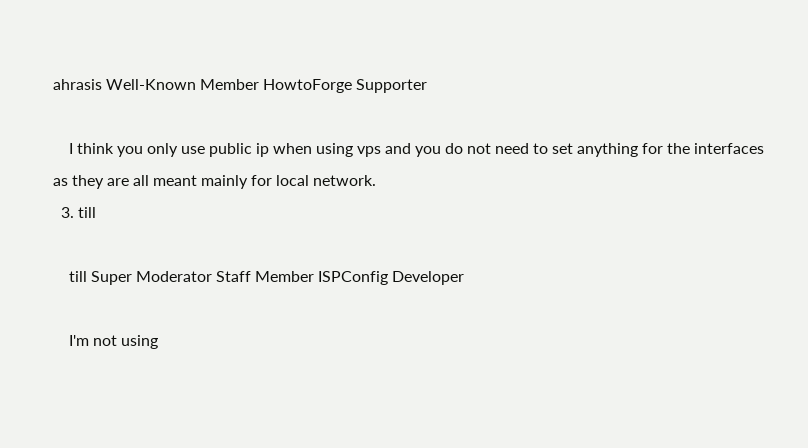ahrasis Well-Known Member HowtoForge Supporter

    I think you only use public ip when using vps and you do not need to set anything for the interfaces as they are all meant mainly for local network.
  3. till

    till Super Moderator Staff Member ISPConfig Developer

    I'm not using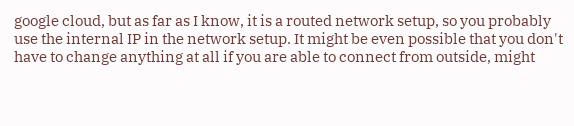google cloud, but as far as I know, it is a routed network setup, so you probably use the internal IP in the network setup. It might be even possible that you don't have to change anything at all if you are able to connect from outside, might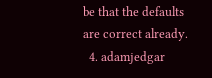be that the defaults are correct already.
  4. adamjedgar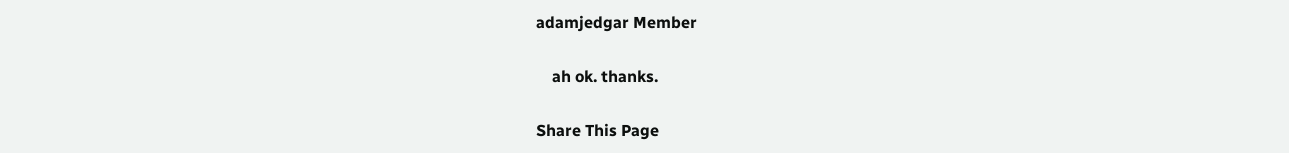adamjedgar Member

    ah ok. thanks.

Share This Page